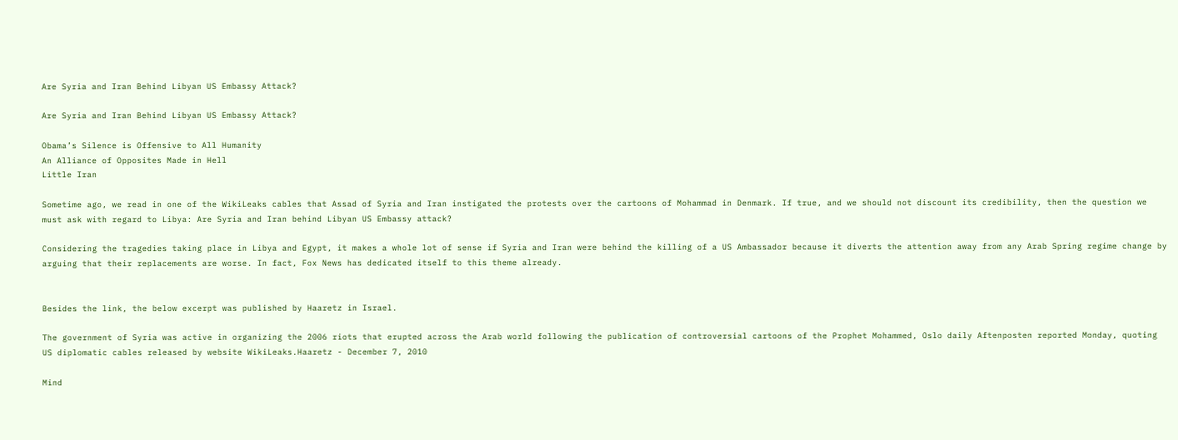Are Syria and Iran Behind Libyan US Embassy Attack?

Are Syria and Iran Behind Libyan US Embassy Attack?

Obama’s Silence is Offensive to All Humanity
An Alliance of Opposites Made in Hell
Little Iran

Sometime ago, we read in one of the WikiLeaks cables that Assad of Syria and Iran instigated the protests over the cartoons of Mohammad in Denmark. If true, and we should not discount its credibility, then the question we must ask with regard to Libya: Are Syria and Iran behind Libyan US Embassy attack?

Considering the tragedies taking place in Libya and Egypt, it makes a whole lot of sense if Syria and Iran were behind the killing of a US Ambassador because it diverts the attention away from any Arab Spring regime change by arguing that their replacements are worse. In fact, Fox News has dedicated itself to this theme already.


Besides the link, the below excerpt was published by Haaretz in Israel.

The government of Syria was active in organizing the 2006 riots that erupted across the Arab world following the publication of controversial cartoons of the Prophet Mohammed, Oslo daily Aftenposten reported Monday, quoting US diplomatic cables released by website WikiLeaks.Haaretz - December 7, 2010

Mind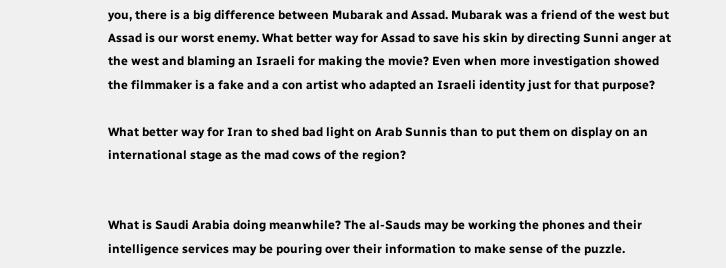you, there is a big difference between Mubarak and Assad. Mubarak was a friend of the west but Assad is our worst enemy. What better way for Assad to save his skin by directing Sunni anger at the west and blaming an Israeli for making the movie? Even when more investigation showed the filmmaker is a fake and a con artist who adapted an Israeli identity just for that purpose?

What better way for Iran to shed bad light on Arab Sunnis than to put them on display on an international stage as the mad cows of the region?


What is Saudi Arabia doing meanwhile? The al-Sauds may be working the phones and their intelligence services may be pouring over their information to make sense of the puzzle.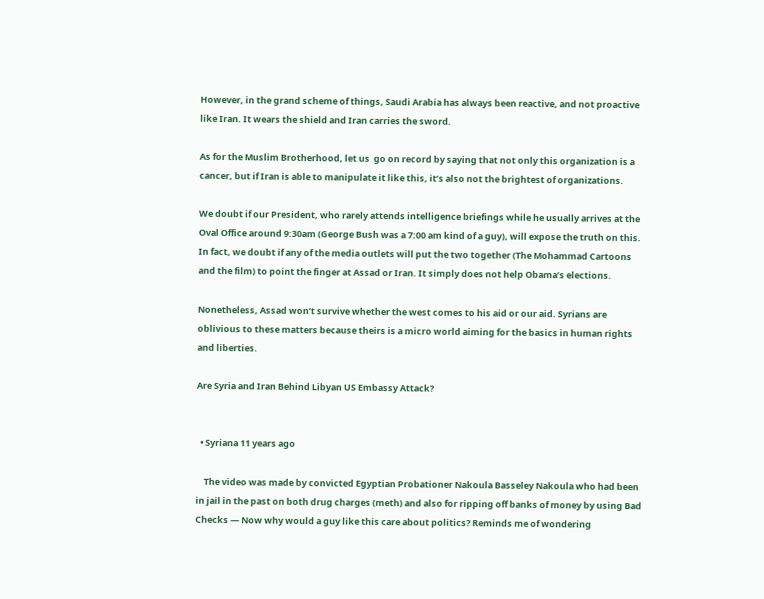However, in the grand scheme of things, Saudi Arabia has always been reactive, and not proactive like Iran. It wears the shield and Iran carries the sword.

As for the Muslim Brotherhood, let us  go on record by saying that not only this organization is a cancer, but if Iran is able to manipulate it like this, it’s also not the brightest of organizations.

We doubt if our President, who rarely attends intelligence briefings while he usually arrives at the Oval Office around 9:30am (George Bush was a 7:00 am kind of a guy), will expose the truth on this. In fact, we doubt if any of the media outlets will put the two together (The Mohammad Cartoons and the film) to point the finger at Assad or Iran. It simply does not help Obama’s elections.

Nonetheless, Assad won’t survive whether the west comes to his aid or our aid. Syrians are oblivious to these matters because theirs is a micro world aiming for the basics in human rights and liberties.

Are Syria and Iran Behind Libyan US Embassy Attack?


  • Syriana 11 years ago

    The video was made by convicted Egyptian Probationer Nakoula Basseley Nakoula who had been in jail in the past on both drug charges (meth) and also for ripping off banks of money by using Bad Checks — Now why would a guy like this care about politics? Reminds me of wondering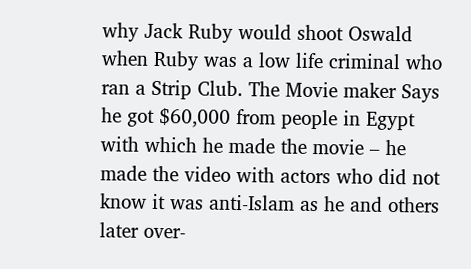why Jack Ruby would shoot Oswald when Ruby was a low life criminal who ran a Strip Club. The Movie maker Says he got $60,000 from people in Egypt with which he made the movie – he made the video with actors who did not know it was anti-Islam as he and others later over-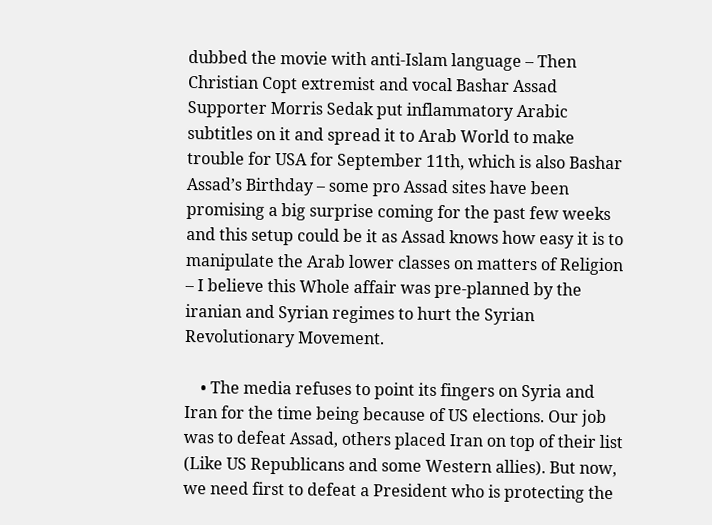dubbed the movie with anti-Islam language – Then Christian Copt extremist and vocal Bashar Assad Supporter Morris Sedak put inflammatory Arabic subtitles on it and spread it to Arab World to make trouble for USA for September 11th, which is also Bashar Assad’s Birthday – some pro Assad sites have been promising a big surprise coming for the past few weeks and this setup could be it as Assad knows how easy it is to manipulate the Arab lower classes on matters of Religion – I believe this Whole affair was pre-planned by the iranian and Syrian regimes to hurt the Syrian Revolutionary Movement.

    • The media refuses to point its fingers on Syria and Iran for the time being because of US elections. Our job was to defeat Assad, others placed Iran on top of their list (Like US Republicans and some Western allies). But now, we need first to defeat a President who is protecting the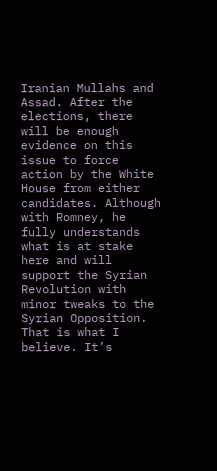Iranian Mullahs and Assad. After the elections, there will be enough evidence on this issue to force action by the White House from either candidates. Although with Romney, he fully understands what is at stake here and will support the Syrian Revolution with minor tweaks to the Syrian Opposition. That is what I believe. It’s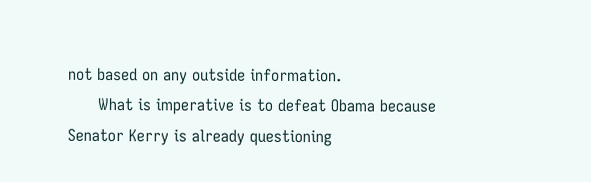not based on any outside information.
      What is imperative is to defeat Obama because Senator Kerry is already questioning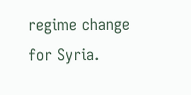regime change for Syria.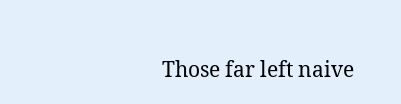Those far left naive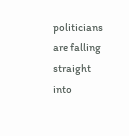politicians are falling straight into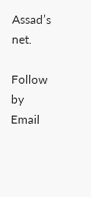Assad’s net.

Follow by Email